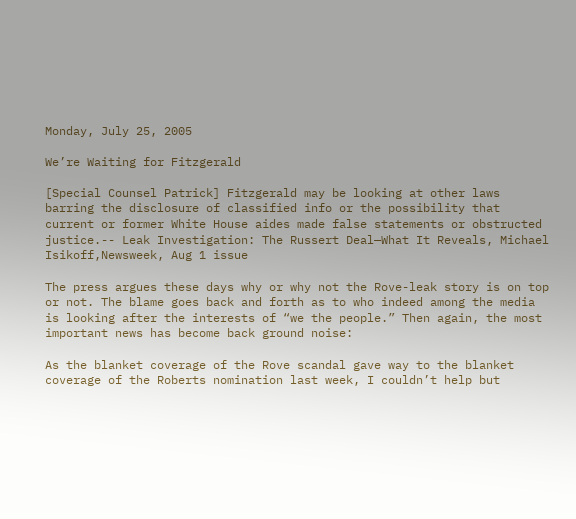Monday, July 25, 2005

We’re Waiting for Fitzgerald

[Special Counsel Patrick] Fitzgerald may be looking at other laws barring the disclosure of classified info or the possibility that current or former White House aides made false statements or obstructed justice.-- Leak Investigation: The Russert Deal—What It Reveals, Michael Isikoff,Newsweek, Aug 1 issue

The press argues these days why or why not the Rove-leak story is on top or not. The blame goes back and forth as to who indeed among the media is looking after the interests of “we the people.” Then again, the most important news has become back ground noise:

As the blanket coverage of the Rove scandal gave way to the blanket coverage of the Roberts nomination last week, I couldn’t help but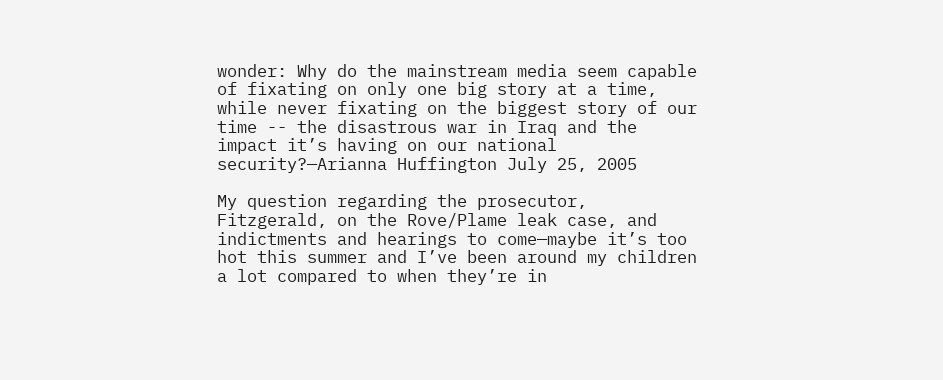wonder: Why do the mainstream media seem capable of fixating on only one big story at a time, while never fixating on the biggest story of our time -- the disastrous war in Iraq and the impact it’s having on our national security?—Arianna Huffington July 25, 2005

My question regarding the prosecutor, Fitzgerald, on the Rove/Plame leak case, and indictments and hearings to come—maybe it’s too hot this summer and I’ve been around my children a lot compared to when they’re in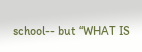school-- but “WHAT IS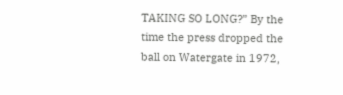TAKING SO LONG?” By the time the press dropped the ball on Watergate in 1972,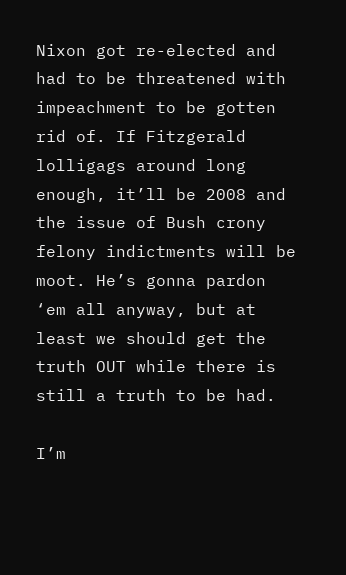Nixon got re-elected and had to be threatened with impeachment to be gotten rid of. If Fitzgerald lolligags around long enough, it’ll be 2008 and the issue of Bush crony felony indictments will be moot. He’s gonna pardon ‘em all anyway, but at least we should get the truth OUT while there is still a truth to be had.

I’m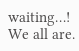waiting…! We all are.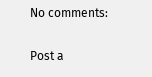No comments:

Post a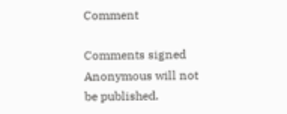Comment

Comments signed Anonymous will not be published.